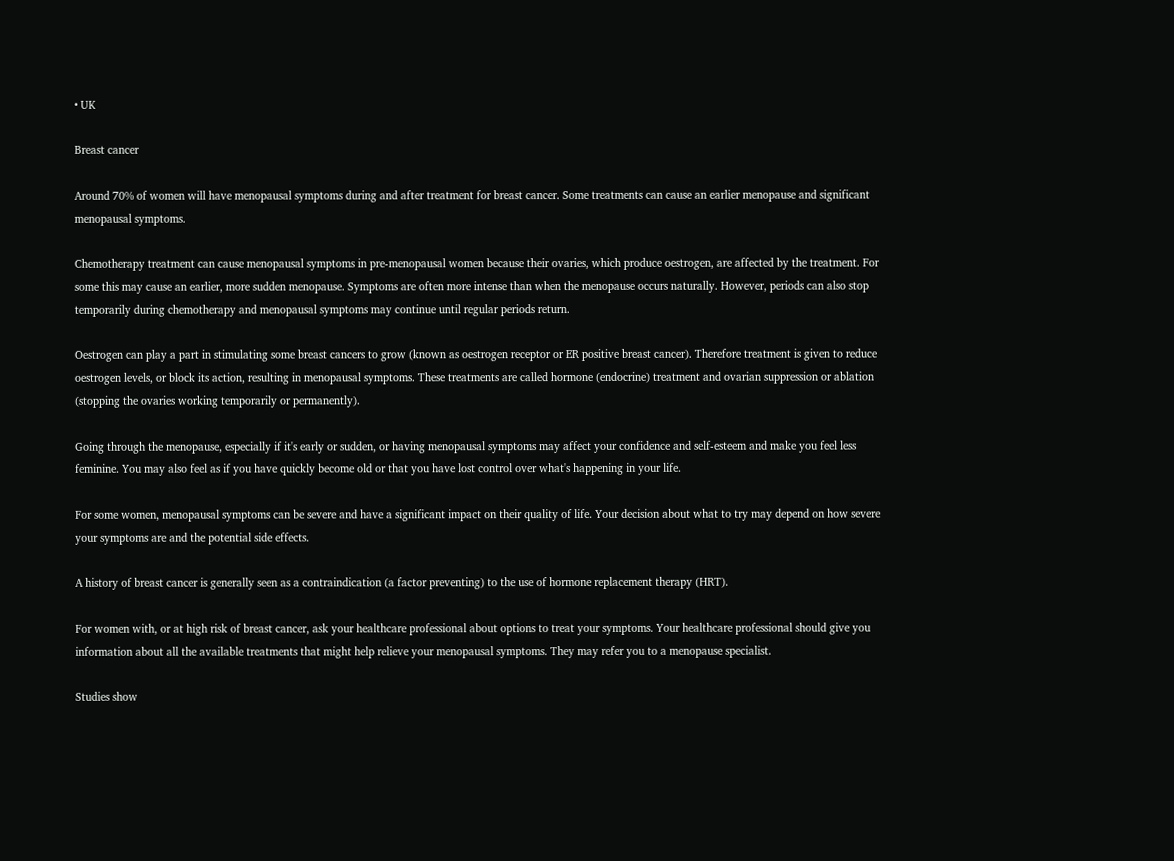• UK

Breast cancer

Around 70% of women will have menopausal symptoms during and after treatment for breast cancer. Some treatments can cause an earlier menopause and significant menopausal symptoms.

Chemotherapy treatment can cause menopausal symptoms in pre-menopausal women because their ovaries, which produce oestrogen, are affected by the treatment. For some this may cause an earlier, more sudden menopause. Symptoms are often more intense than when the menopause occurs naturally. However, periods can also stop temporarily during chemotherapy and menopausal symptoms may continue until regular periods return.

Oestrogen can play a part in stimulating some breast cancers to grow (known as oestrogen receptor or ER positive breast cancer). Therefore treatment is given to reduce oestrogen levels, or block its action, resulting in menopausal symptoms. These treatments are called hormone (endocrine) treatment and ovarian suppression or ablation (stopping the ovaries working temporarily or permanently).

Going through the menopause, especially if it's early or sudden, or having menopausal symptoms may affect your confidence and self-esteem and make you feel less feminine. You may also feel as if you have quickly become old or that you have lost control over what's happening in your life.

For some women, menopausal symptoms can be severe and have a significant impact on their quality of life. Your decision about what to try may depend on how severe your symptoms are and the potential side effects.

A history of breast cancer is generally seen as a contraindication (a factor preventing) to the use of hormone replacement therapy (HRT).

For women with, or at high risk of breast cancer, ask your healthcare professional about options to treat your symptoms. Your healthcare professional should give you information about all the available treatments that might help relieve your menopausal symptoms. They may refer you to a menopause specialist.

Studies show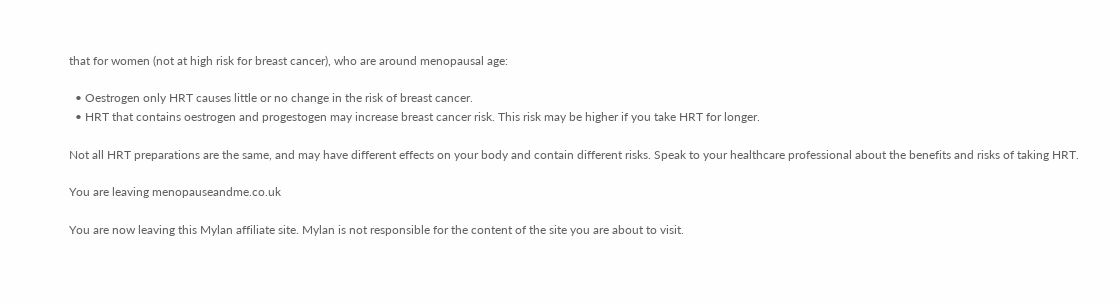that for women (not at high risk for breast cancer), who are around menopausal age:

  • Oestrogen only HRT causes little or no change in the risk of breast cancer.
  • HRT that contains oestrogen and progestogen may increase breast cancer risk. This risk may be higher if you take HRT for longer.

Not all HRT preparations are the same, and may have different effects on your body and contain different risks. Speak to your healthcare professional about the benefits and risks of taking HRT.

You are leaving menopauseandme.co.uk

You are now leaving this Mylan affiliate site. Mylan is not responsible for the content of the site you are about to visit.